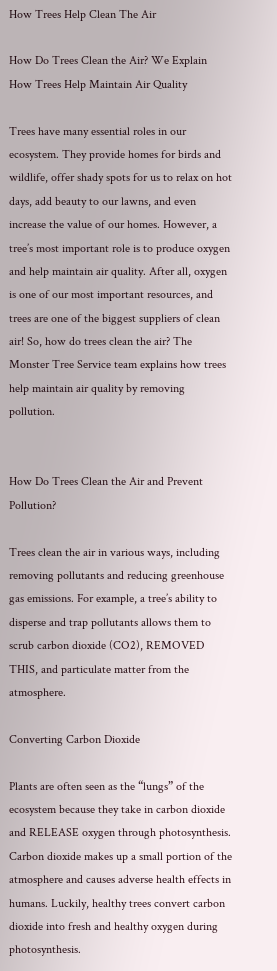How Trees Help Clean The Air

How Do Trees Clean the Air? We Explain How Trees Help Maintain Air Quality

Trees have many essential roles in our ecosystem. They provide homes for birds and wildlife, offer shady spots for us to relax on hot days, add beauty to our lawns, and even increase the value of our homes. However, a tree’s most important role is to produce oxygen and help maintain air quality. After all, oxygen is one of our most important resources, and trees are one of the biggest suppliers of clean air! So, how do trees clean the air? The Monster Tree Service team explains how trees help maintain air quality by removing pollution.


How Do Trees Clean the Air and Prevent Pollution?

Trees clean the air in various ways, including removing pollutants and reducing greenhouse gas emissions. For example, a tree’s ability to disperse and trap pollutants allows them to scrub carbon dioxide (CO2), REMOVED THIS, and particulate matter from the atmosphere.

Converting Carbon Dioxide

Plants are often seen as the “lungs” of the ecosystem because they take in carbon dioxide and RELEASE oxygen through photosynthesis. Carbon dioxide makes up a small portion of the atmosphere and causes adverse health effects in humans. Luckily, healthy trees convert carbon dioxide into fresh and healthy oxygen during photosynthesis.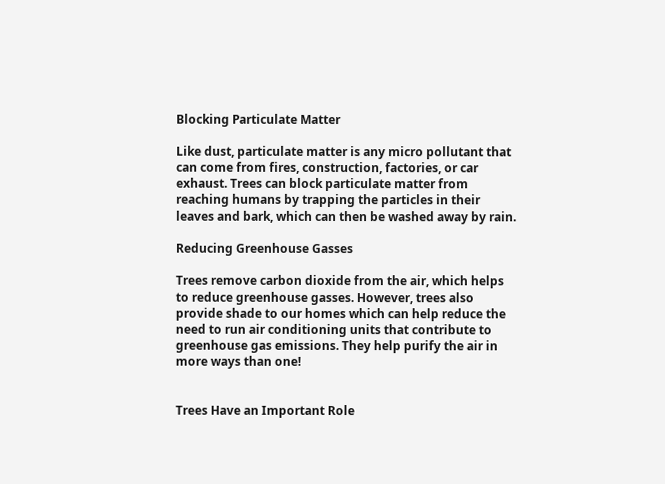Blocking Particulate Matter

Like dust, particulate matter is any micro pollutant that can come from fires, construction, factories, or car exhaust. Trees can block particulate matter from reaching humans by trapping the particles in their leaves and bark, which can then be washed away by rain.

Reducing Greenhouse Gasses

Trees remove carbon dioxide from the air, which helps to reduce greenhouse gasses. However, trees also provide shade to our homes which can help reduce the need to run air conditioning units that contribute to greenhouse gas emissions. They help purify the air in more ways than one!


Trees Have an Important Role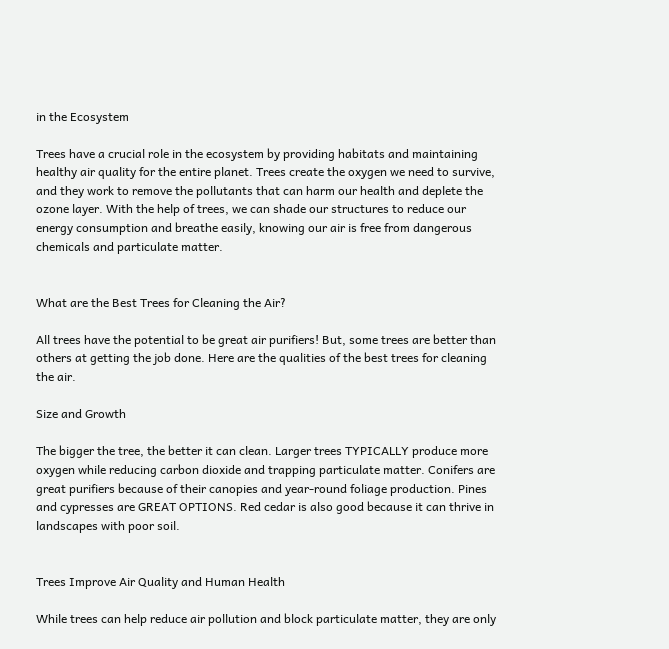in the Ecosystem

Trees have a crucial role in the ecosystem by providing habitats and maintaining healthy air quality for the entire planet. Trees create the oxygen we need to survive, and they work to remove the pollutants that can harm our health and deplete the ozone layer. With the help of trees, we can shade our structures to reduce our energy consumption and breathe easily, knowing our air is free from dangerous chemicals and particulate matter.


What are the Best Trees for Cleaning the Air?

All trees have the potential to be great air purifiers! But, some trees are better than others at getting the job done. Here are the qualities of the best trees for cleaning the air.

Size and Growth

The bigger the tree, the better it can clean. Larger trees TYPICALLY produce more oxygen while reducing carbon dioxide and trapping particulate matter. Conifers are great purifiers because of their canopies and year-round foliage production. Pines and cypresses are GREAT OPTIONS. Red cedar is also good because it can thrive in landscapes with poor soil.


Trees Improve Air Quality and Human Health

While trees can help reduce air pollution and block particulate matter, they are only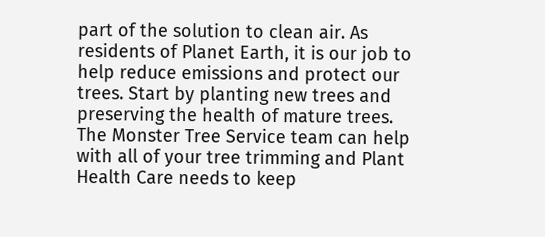part of the solution to clean air. As residents of Planet Earth, it is our job to help reduce emissions and protect our trees. Start by planting new trees and preserving the health of mature trees. The Monster Tree Service team can help with all of your tree trimming and Plant Health Care needs to keep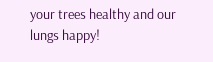your trees healthy and our lungs happy!